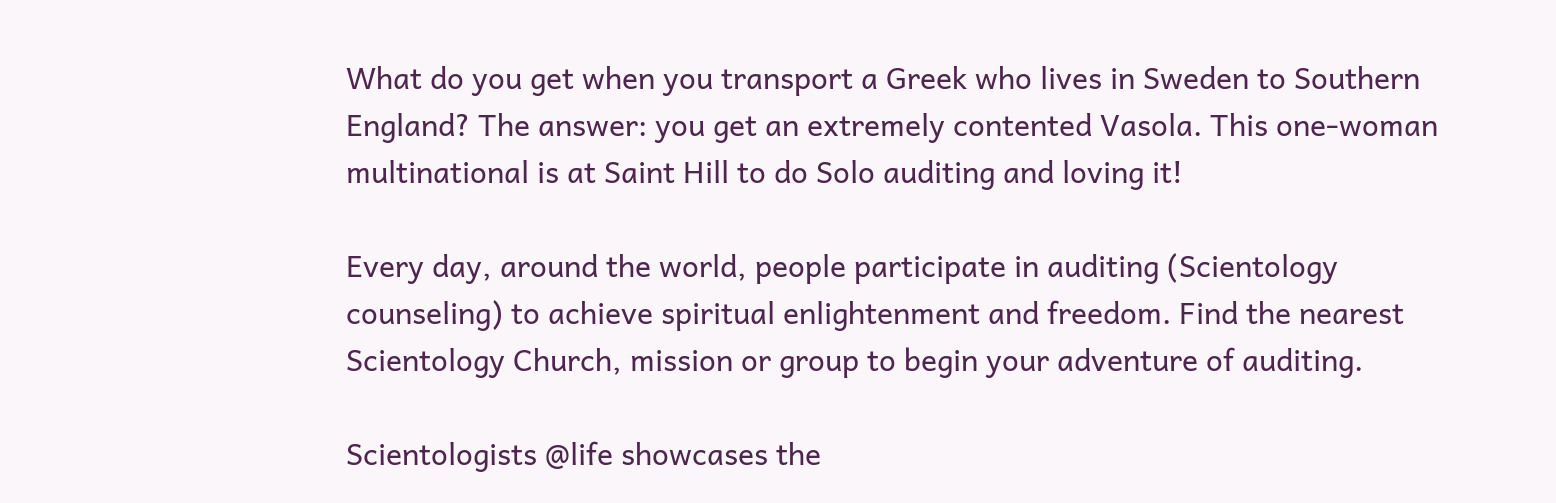What do you get when you transport a Greek who lives in Sweden to Southern England? The answer: you get an extremely contented Vasola. This one-woman multinational is at Saint Hill to do Solo auditing and loving it!

Every day, around the world, people participate in auditing (Scientology counseling) to achieve spiritual enlightenment and freedom. Find the nearest Scientology Church, mission or group to begin your adventure of auditing.

Scientologists @life showcases the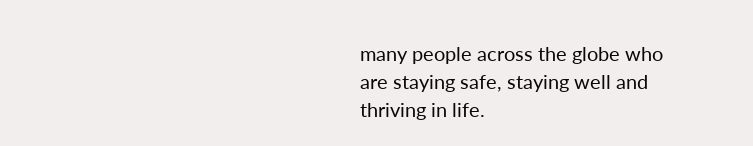many people across the globe who are staying safe, staying well and thriving in life.